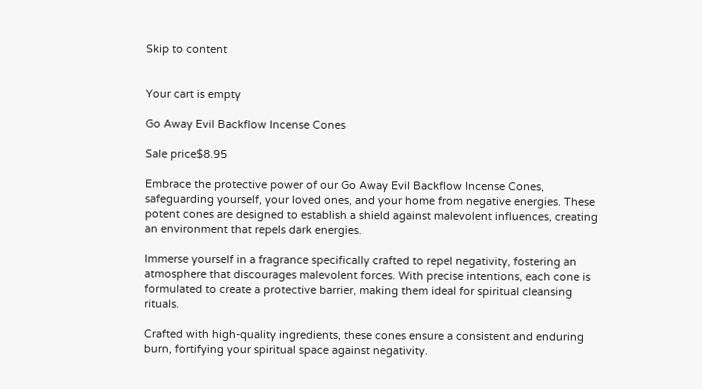Skip to content


Your cart is empty

Go Away Evil Backflow Incense Cones

Sale price$8.95

Embrace the protective power of our Go Away Evil Backflow Incense Cones, safeguarding yourself, your loved ones, and your home from negative energies. These potent cones are designed to establish a shield against malevolent influences, creating an environment that repels dark energies.

Immerse yourself in a fragrance specifically crafted to repel negativity, fostering an atmosphere that discourages malevolent forces. With precise intentions, each cone is formulated to create a protective barrier, making them ideal for spiritual cleansing rituals.

Crafted with high-quality ingredients, these cones ensure a consistent and enduring burn, fortifying your spiritual space against negativity.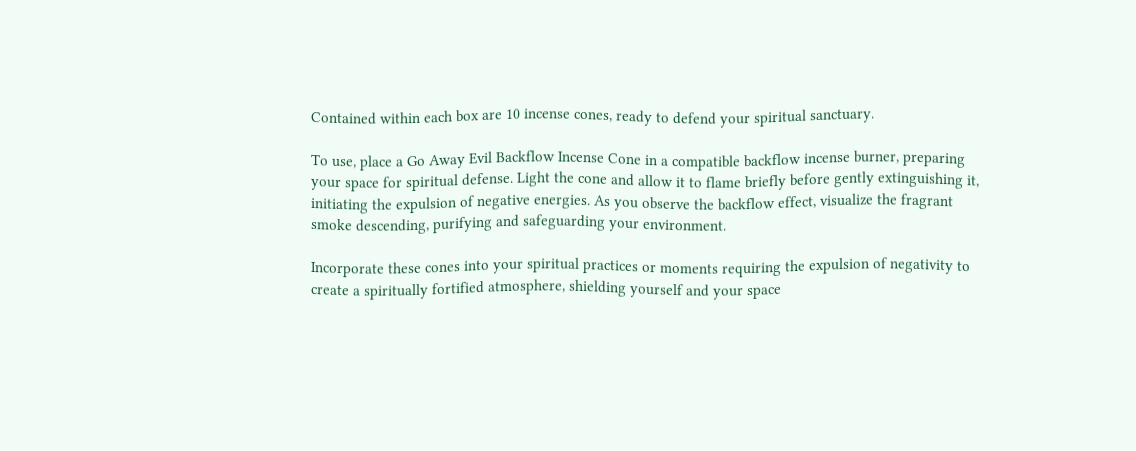Contained within each box are 10 incense cones, ready to defend your spiritual sanctuary.

To use, place a Go Away Evil Backflow Incense Cone in a compatible backflow incense burner, preparing your space for spiritual defense. Light the cone and allow it to flame briefly before gently extinguishing it, initiating the expulsion of negative energies. As you observe the backflow effect, visualize the fragrant smoke descending, purifying and safeguarding your environment.

Incorporate these cones into your spiritual practices or moments requiring the expulsion of negativity to create a spiritually fortified atmosphere, shielding yourself and your space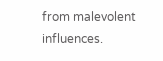from malevolent influences.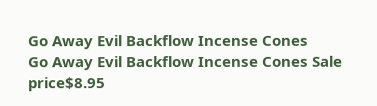Go Away Evil Backflow Incense Cones
Go Away Evil Backflow Incense Cones Sale price$8.95